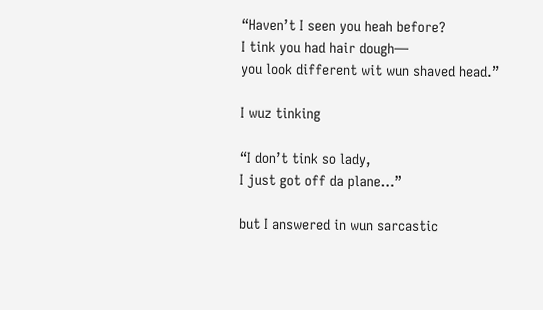“Haven’t I seen you heah before?
I tink you had hair dough—
you look different wit wun shaved head.”

I wuz tinking

“I don’t tink so lady,
I just got off da plane…”

but I answered in wun sarcastic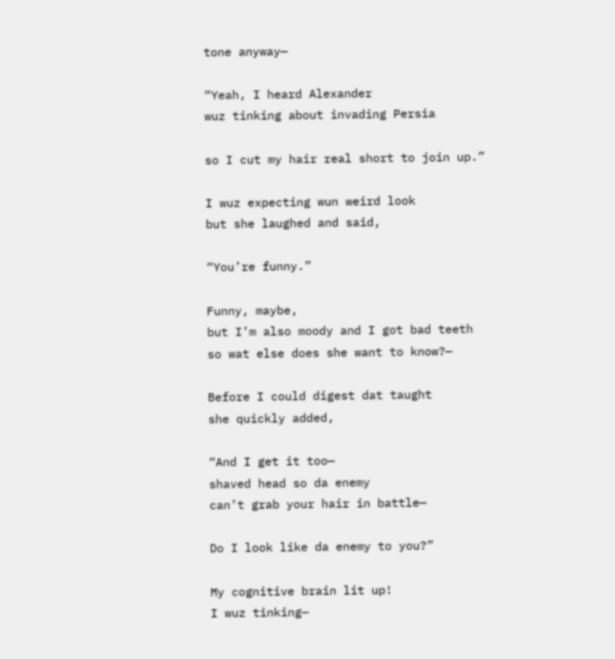tone anyway—

“Yeah, I heard Alexander
wuz tinking about invading Persia

so I cut my hair real short to join up.”

I wuz expecting wun weird look
but she laughed and said,

“You’re funny.”

Funny, maybe,
but I’m also moody and I got bad teeth
so wat else does she want to know?—

Before I could digest dat taught
she quickly added,

“And I get it too—
shaved head so da enemy
can’t grab your hair in battle—

Do I look like da enemy to you?”

My cognitive brain lit up!
I wuz tinking—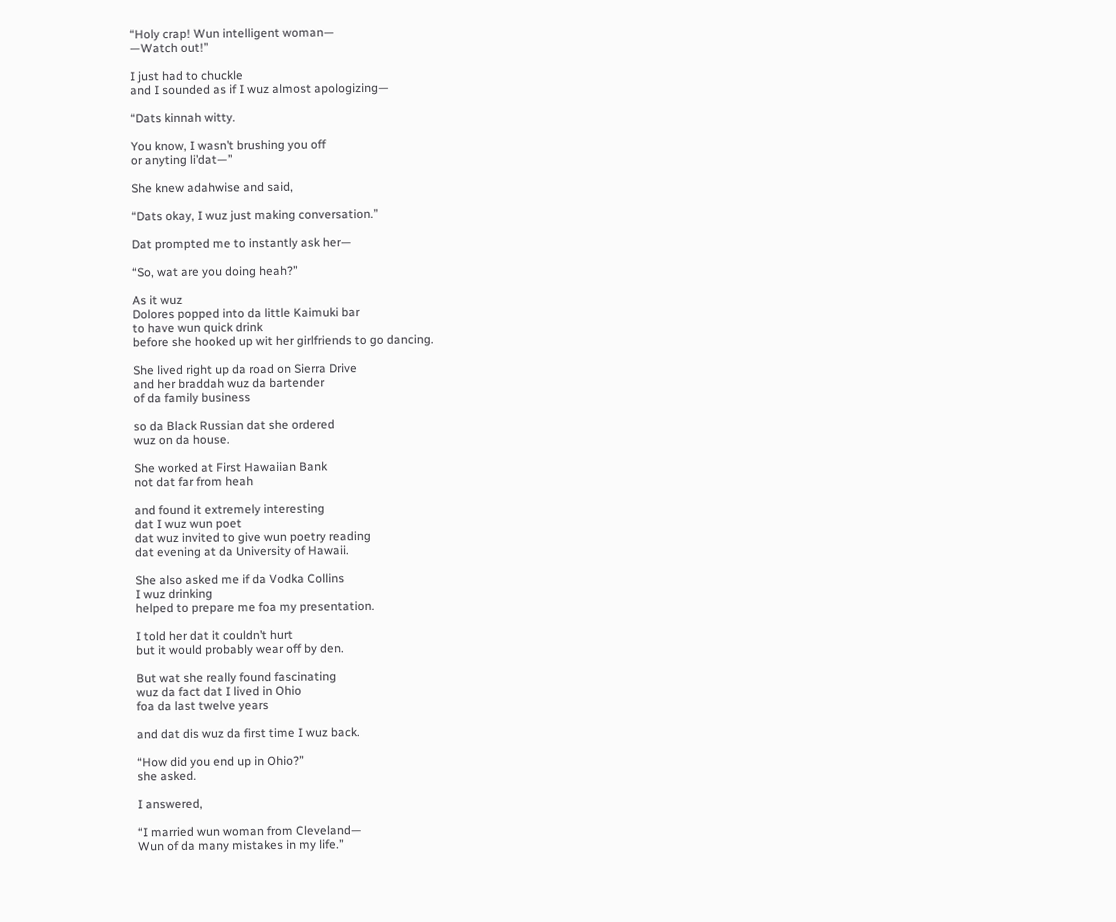“Holy crap! Wun intelligent woman—
—Watch out!”

I just had to chuckle
and I sounded as if I wuz almost apologizing—

“Dats kinnah witty.

You know, I wasn’t brushing you off
or anyting li’dat—”

She knew adahwise and said,

“Dats okay, I wuz just making conversation.”

Dat prompted me to instantly ask her—

“So, wat are you doing heah?”

As it wuz
Dolores popped into da little Kaimuki bar
to have wun quick drink
before she hooked up wit her girlfriends to go dancing.

She lived right up da road on Sierra Drive
and her braddah wuz da bartender
of da family business

so da Black Russian dat she ordered
wuz on da house.

She worked at First Hawaiian Bank
not dat far from heah

and found it extremely interesting
dat I wuz wun poet
dat wuz invited to give wun poetry reading
dat evening at da University of Hawaii.

She also asked me if da Vodka Collins
I wuz drinking
helped to prepare me foa my presentation.

I told her dat it couldn’t hurt
but it would probably wear off by den.

But wat she really found fascinating
wuz da fact dat I lived in Ohio
foa da last twelve years

and dat dis wuz da first time I wuz back.

“How did you end up in Ohio?”
she asked.

I answered,

“I married wun woman from Cleveland—
Wun of da many mistakes in my life.”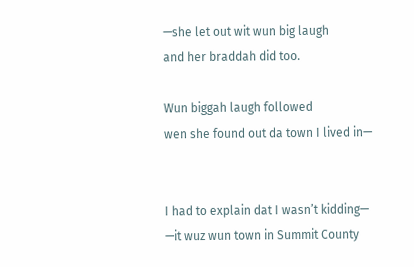—she let out wit wun big laugh
and her braddah did too.

Wun biggah laugh followed
wen she found out da town I lived in—


I had to explain dat I wasn’t kidding—
—it wuz wun town in Summit County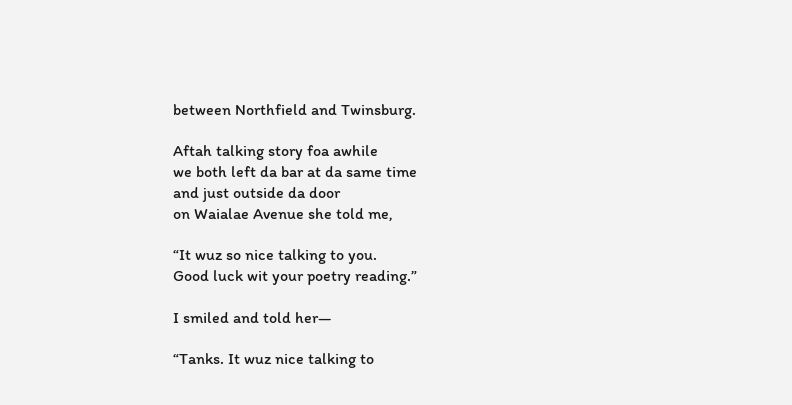between Northfield and Twinsburg.

Aftah talking story foa awhile
we both left da bar at da same time
and just outside da door
on Waialae Avenue she told me,

“It wuz so nice talking to you.
Good luck wit your poetry reading.”

I smiled and told her—

“Tanks. It wuz nice talking to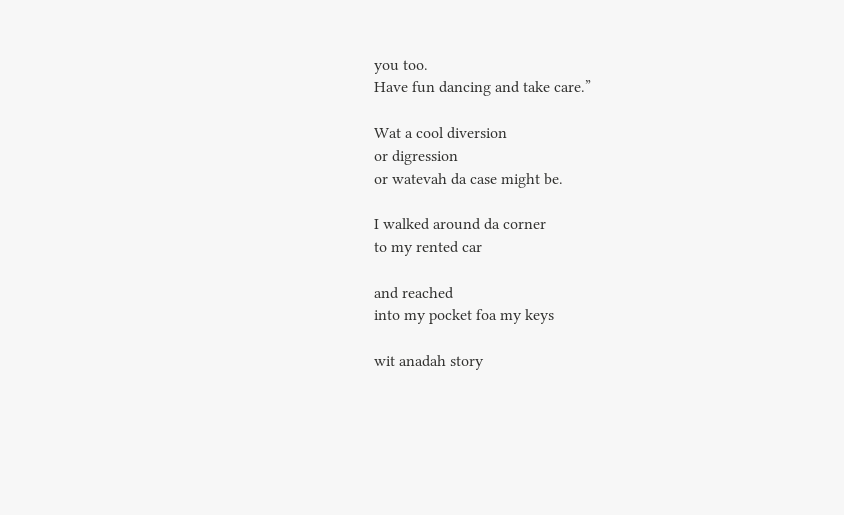you too.
Have fun dancing and take care.”

Wat a cool diversion
or digression
or watevah da case might be.

I walked around da corner
to my rented car

and reached
into my pocket foa my keys

wit anadah story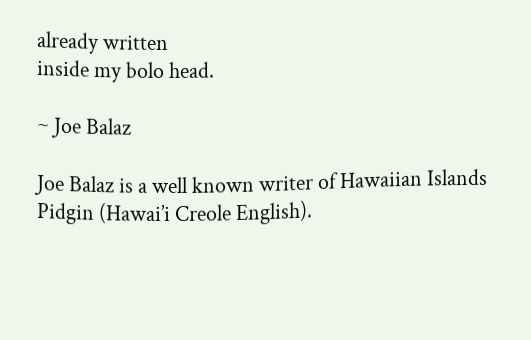already written
inside my bolo head.

~ Joe Balaz

Joe Balaz is a well known writer of Hawaiian Islands Pidgin (Hawai’i Creole English).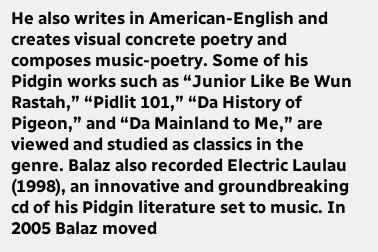He also writes in American-English and creates visual concrete poetry and composes music-poetry. Some of his Pidgin works such as “Junior Like Be Wun Rastah,” “Pidlit 101,” “Da History of Pigeon,” and “Da Mainland to Me,” are viewed and studied as classics in the genre. Balaz also recorded Electric Laulau (1998), an innovative and groundbreaking cd of his Pidgin literature set to music. In 2005 Balaz moved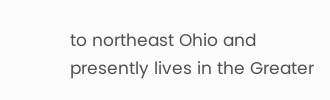to northeast Ohio and presently lives in the Greater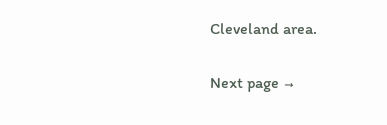Cleveland area.

Next page →